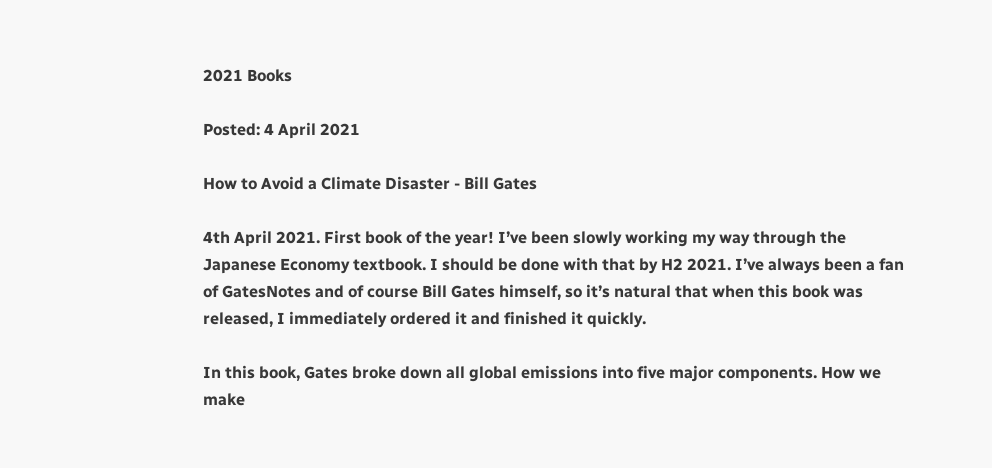2021 Books

Posted: 4 April 2021

How to Avoid a Climate Disaster - Bill Gates

4th April 2021. First book of the year! I’ve been slowly working my way through the Japanese Economy textbook. I should be done with that by H2 2021. I’ve always been a fan of GatesNotes and of course Bill Gates himself, so it’s natural that when this book was released, I immediately ordered it and finished it quickly.

In this book, Gates broke down all global emissions into five major components. How we make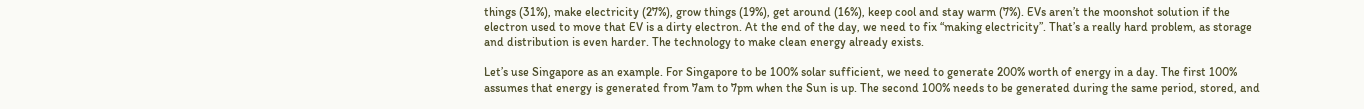things (31%), make electricity (27%), grow things (19%), get around (16%), keep cool and stay warm (7%). EVs aren’t the moonshot solution if the electron used to move that EV is a dirty electron. At the end of the day, we need to fix “making electricity”. That’s a really hard problem, as storage and distribution is even harder. The technology to make clean energy already exists.

Let’s use Singapore as an example. For Singapore to be 100% solar sufficient, we need to generate 200% worth of energy in a day. The first 100% assumes that energy is generated from 7am to 7pm when the Sun is up. The second 100% needs to be generated during the same period, stored, and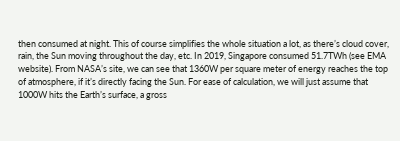then consumed at night. This of course simplifies the whole situation a lot, as there’s cloud cover, rain, the Sun moving throughout the day, etc. In 2019, Singapore consumed 51.7TWh (see EMA website). From NASA’s site, we can see that 1360W per square meter of energy reaches the top of atmosphere, if it’s directly facing the Sun. For ease of calculation, we will just assume that 1000W hits the Earth’s surface, a gross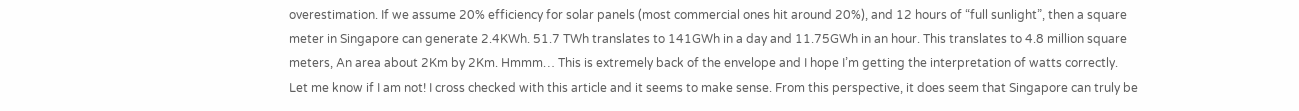overestimation. If we assume 20% efficiency for solar panels (most commercial ones hit around 20%), and 12 hours of “full sunlight”, then a square meter in Singapore can generate 2.4KWh. 51.7 TWh translates to 141GWh in a day and 11.75GWh in an hour. This translates to 4.8 million square meters, An area about 2Km by 2Km. Hmmm… This is extremely back of the envelope and I hope I’m getting the interpretation of watts correctly. Let me know if I am not! I cross checked with this article and it seems to make sense. From this perspective, it does seem that Singapore can truly be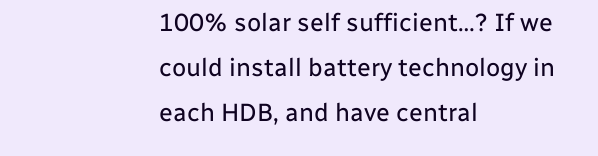100% solar self sufficient…? If we could install battery technology in each HDB, and have central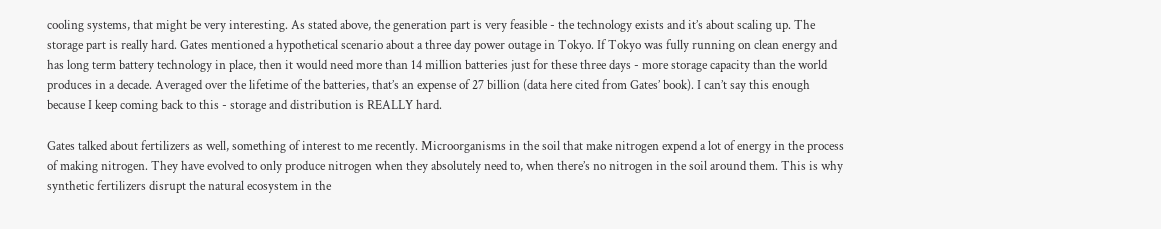cooling systems, that might be very interesting. As stated above, the generation part is very feasible - the technology exists and it’s about scaling up. The storage part is really hard. Gates mentioned a hypothetical scenario about a three day power outage in Tokyo. If Tokyo was fully running on clean energy and has long term battery technology in place, then it would need more than 14 million batteries just for these three days - more storage capacity than the world produces in a decade. Averaged over the lifetime of the batteries, that’s an expense of 27 billion (data here cited from Gates’ book). I can’t say this enough because I keep coming back to this - storage and distribution is REALLY hard.

Gates talked about fertilizers as well, something of interest to me recently. Microorganisms in the soil that make nitrogen expend a lot of energy in the process of making nitrogen. They have evolved to only produce nitrogen when they absolutely need to, when there’s no nitrogen in the soil around them. This is why synthetic fertilizers disrupt the natural ecosystem in the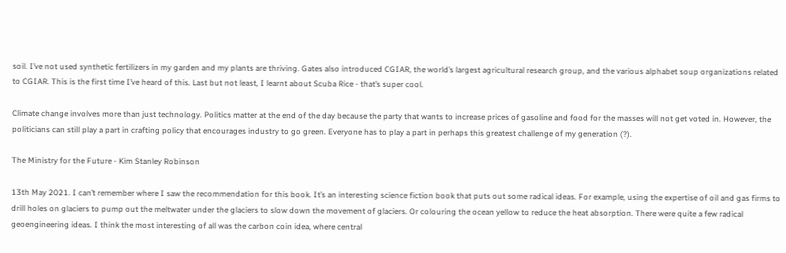soil. I’ve not used synthetic fertilizers in my garden and my plants are thriving. Gates also introduced CGIAR, the world’s largest agricultural research group, and the various alphabet soup organizations related to CGIAR. This is the first time I’ve heard of this. Last but not least, I learnt about Scuba Rice - that’s super cool.

Climate change involves more than just technology. Politics matter at the end of the day because the party that wants to increase prices of gasoline and food for the masses will not get voted in. However, the politicians can still play a part in crafting policy that encourages industry to go green. Everyone has to play a part in perhaps this greatest challenge of my generation (?).

The Ministry for the Future - Kim Stanley Robinson

13th May 2021. I can’t remember where I saw the recommendation for this book. It’s an interesting science fiction book that puts out some radical ideas. For example, using the expertise of oil and gas firms to drill holes on glaciers to pump out the meltwater under the glaciers to slow down the movement of glaciers. Or colouring the ocean yellow to reduce the heat absorption. There were quite a few radical geoengineering ideas. I think the most interesting of all was the carbon coin idea, where central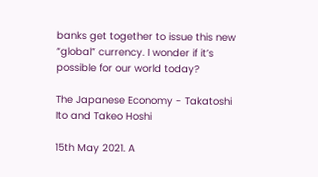banks get together to issue this new “global” currency. I wonder if it’s possible for our world today?

The Japanese Economy - Takatoshi Ito and Takeo Hoshi

15th May 2021. A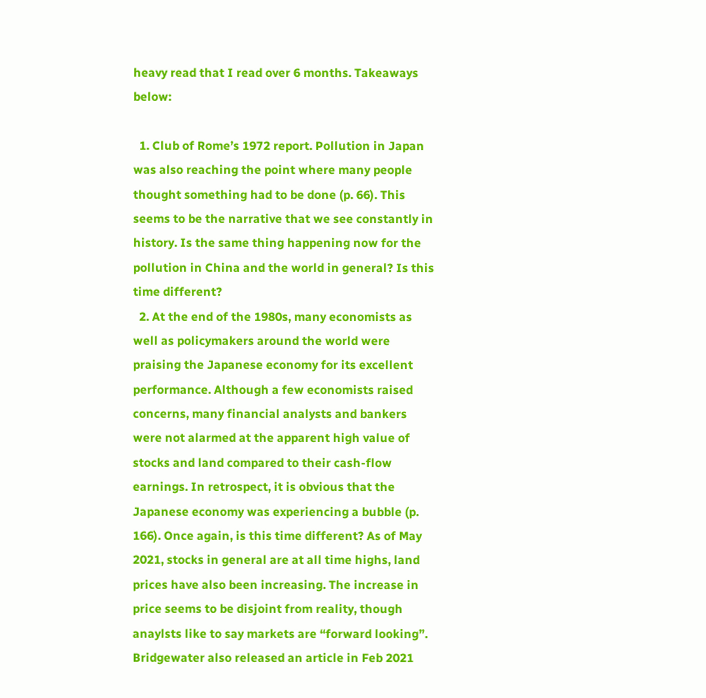heavy read that I read over 6 months. Takeaways below:

  1. Club of Rome’s 1972 report. Pollution in Japan was also reaching the point where many people thought something had to be done (p. 66). This seems to be the narrative that we see constantly in history. Is the same thing happening now for the pollution in China and the world in general? Is this time different?
  2. At the end of the 1980s, many economists as well as policymakers around the world were praising the Japanese economy for its excellent performance. Although a few economists raised concerns, many financial analysts and bankers were not alarmed at the apparent high value of stocks and land compared to their cash-flow earnings. In retrospect, it is obvious that the Japanese economy was experiencing a bubble (p. 166). Once again, is this time different? As of May 2021, stocks in general are at all time highs, land prices have also been increasing. The increase in price seems to be disjoint from reality, though anaylsts like to say markets are “forward looking”. Bridgewater also released an article in Feb 2021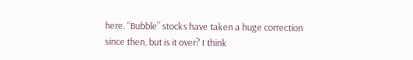here. “Bubble” stocks have taken a huge correction since then, but is it over? I think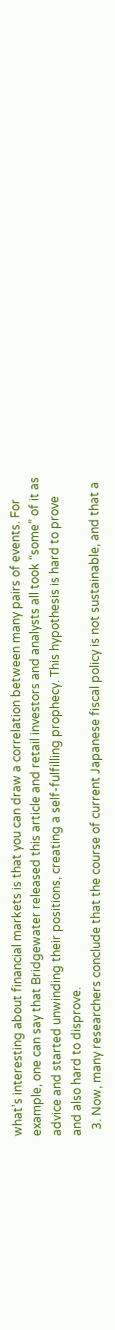what’s interesting about financial markets is that you can draw a correlation between many pairs of events. For example, one can say that Bridgewater released this article and retail investors and analysts all took “some” of it as advice and started unwinding their positions, creating a self-fulfilling prophecy. This hypothesis is hard to prove and also hard to disprove.
  3. Now, many researchers conclude that the course of current Japanese fiscal policy is not sustainable, and that a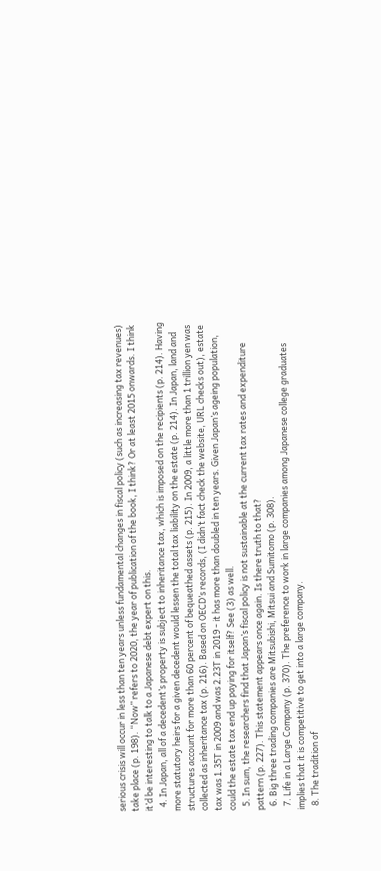serious crisis will occur in less than ten years unless fundamental changes in fiscal policy (such as increasing tax revenues) take place (p. 198). “Now” refers to 2020, the year of publication of the book, I think? Or at least 2015 onwards. I think it’d be interesting to talk to a Japanese debt expert on this.
  4. In Japan, all of a decedent’s property is subject to inheritance tax, which is imposed on the recipients (p. 214). Having more statutory heirs for a given decedent would lessen the total tax liability on the estate (p. 214). In Japan, land and structures account for more than 60 percent of bequeathed assets (p. 215). In 2009, a little more than 1 trillion yen was collected as inheritance tax (p. 216). Based on OECD’s records, (I didn’t fact check the website, URL checks out), estate tax was 1.35T in 2009 and was 2.23T in 2019 - it has more than doubled in ten years. Given Japan’s ageing population, could the estate tax end up paying for itself? See (3) as well.
  5. In sum, the researchers find that Japan’s fiscal policy is not sustainable at the current tax rates and expenditure pattern (p. 227). This statement appears once again. Is there truth to that?
  6. Big three trading companies are Mitsubishi, Mitsui and Sumitomo (p. 308).
  7. Life in a Large Company (p. 370). The preference to work in large companies among Japanese college graduates implies that it is competitive to get into a large company.
  8. The tradition of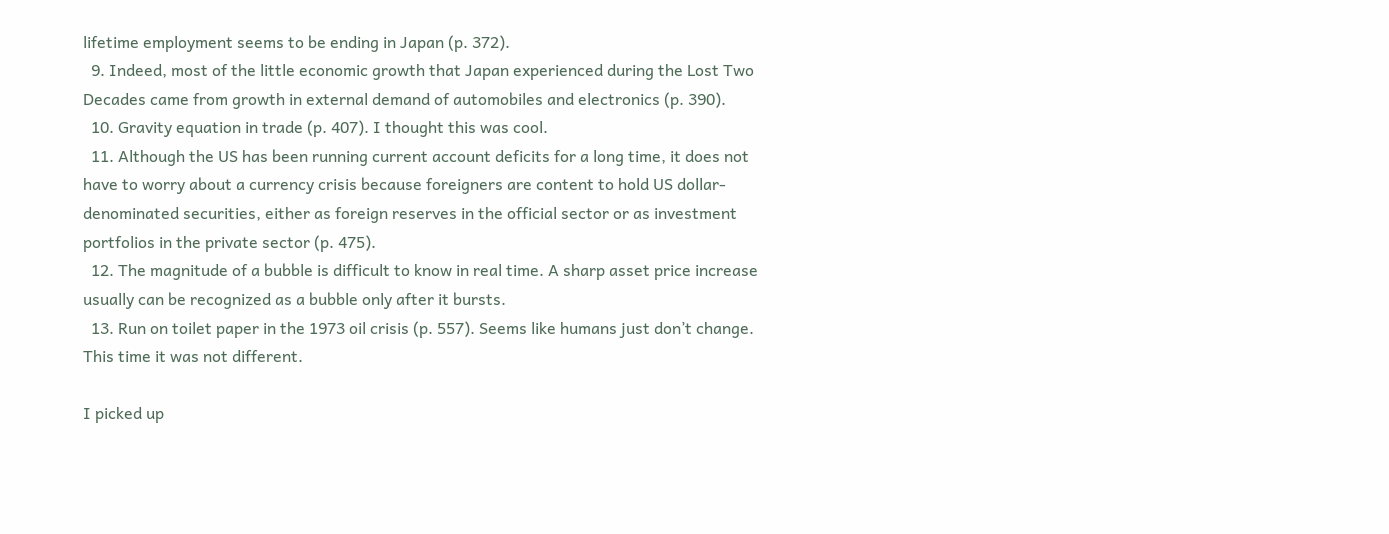lifetime employment seems to be ending in Japan (p. 372).
  9. Indeed, most of the little economic growth that Japan experienced during the Lost Two Decades came from growth in external demand of automobiles and electronics (p. 390).
  10. Gravity equation in trade (p. 407). I thought this was cool.
  11. Although the US has been running current account deficits for a long time, it does not have to worry about a currency crisis because foreigners are content to hold US dollar-denominated securities, either as foreign reserves in the official sector or as investment portfolios in the private sector (p. 475).
  12. The magnitude of a bubble is difficult to know in real time. A sharp asset price increase usually can be recognized as a bubble only after it bursts.
  13. Run on toilet paper in the 1973 oil crisis (p. 557). Seems like humans just don’t change. This time it was not different.

I picked up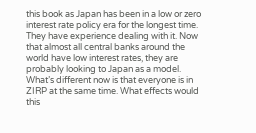this book as Japan has been in a low or zero interest rate policy era for the longest time. They have experience dealing with it. Now that almost all central banks around the world have low interest rates, they are probably looking to Japan as a model. What’s different now is that everyone is in ZIRP at the same time. What effects would this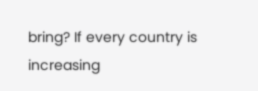bring? If every country is increasing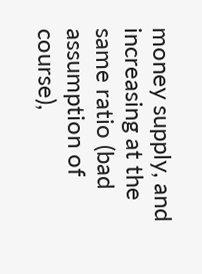money supply, and increasing at the same ratio (bad assumption of course),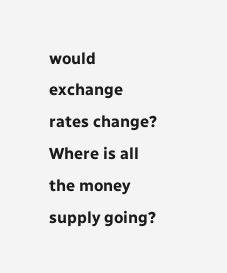would exchange rates change? Where is all the money supply going?